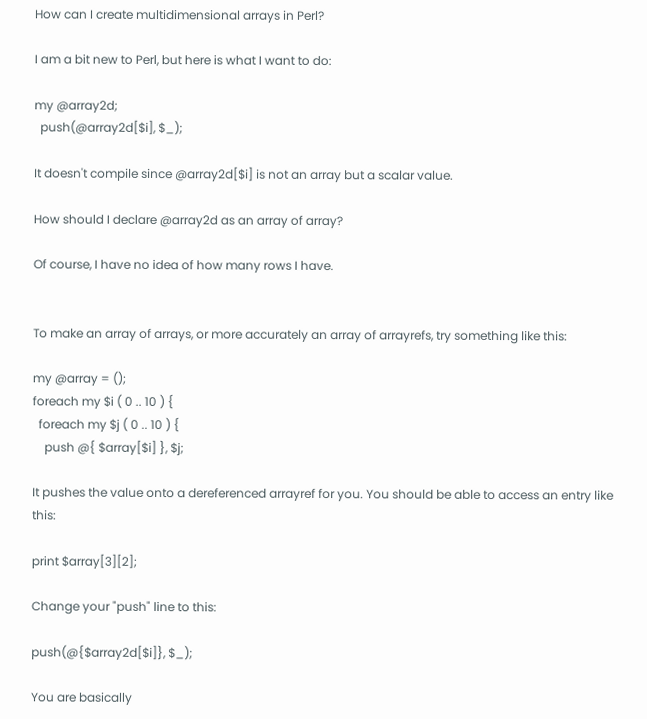How can I create multidimensional arrays in Perl?

I am a bit new to Perl, but here is what I want to do:

my @array2d;
  push(@array2d[$i], $_);

It doesn't compile since @array2d[$i] is not an array but a scalar value.

How should I declare @array2d as an array of array?

Of course, I have no idea of how many rows I have.


To make an array of arrays, or more accurately an array of arrayrefs, try something like this:

my @array = ();
foreach my $i ( 0 .. 10 ) {
  foreach my $j ( 0 .. 10 ) {
    push @{ $array[$i] }, $j;

It pushes the value onto a dereferenced arrayref for you. You should be able to access an entry like this:

print $array[3][2];

Change your "push" line to this:

push(@{$array2d[$i]}, $_);

You are basically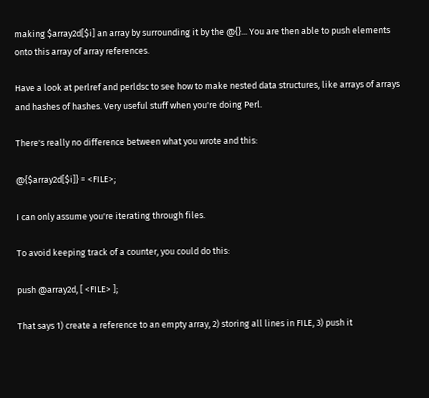making $array2d[$i] an array by surrounding it by the @{}... You are then able to push elements onto this array of array references.

Have a look at perlref and perldsc to see how to make nested data structures, like arrays of arrays and hashes of hashes. Very useful stuff when you're doing Perl.

There's really no difference between what you wrote and this:

@{$array2d[$i]} = <FILE>;

I can only assume you're iterating through files.

To avoid keeping track of a counter, you could do this:

push @array2d, [ <FILE> ];

That says 1) create a reference to an empty array, 2) storing all lines in FILE, 3) push it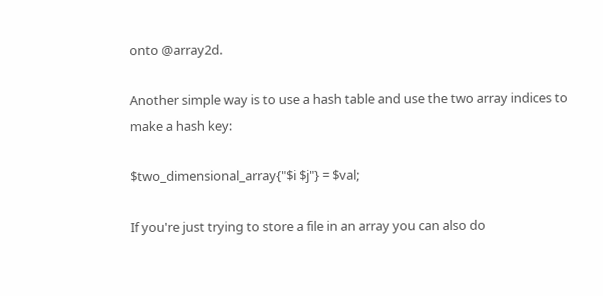onto @array2d.

Another simple way is to use a hash table and use the two array indices to make a hash key:

$two_dimensional_array{"$i $j"} = $val;

If you're just trying to store a file in an array you can also do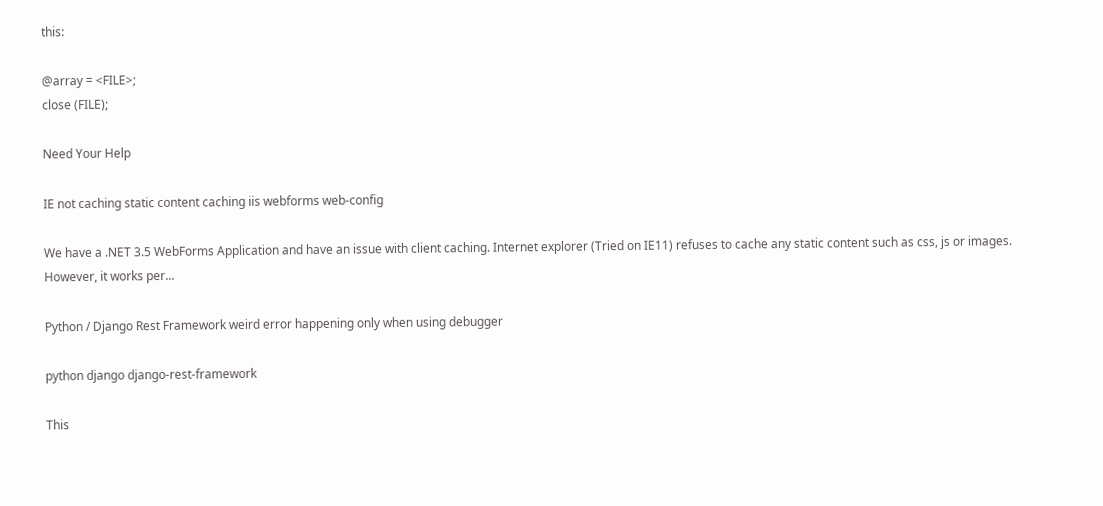this:

@array = <FILE>;
close (FILE);

Need Your Help

IE not caching static content caching iis webforms web-config

We have a .NET 3.5 WebForms Application and have an issue with client caching. Internet explorer (Tried on IE11) refuses to cache any static content such as css, js or images. However, it works per...

Python / Django Rest Framework weird error happening only when using debugger

python django django-rest-framework

This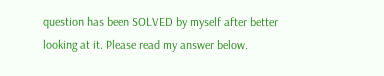question has been SOLVED by myself after better looking at it. Please read my answer below.